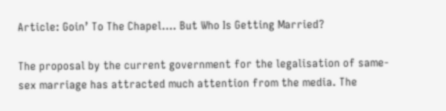Article: Goin’ To The Chapel…. But Who Is Getting Married?

The proposal by the current government for the legalisation of same-sex marriage has attracted much attention from the media. The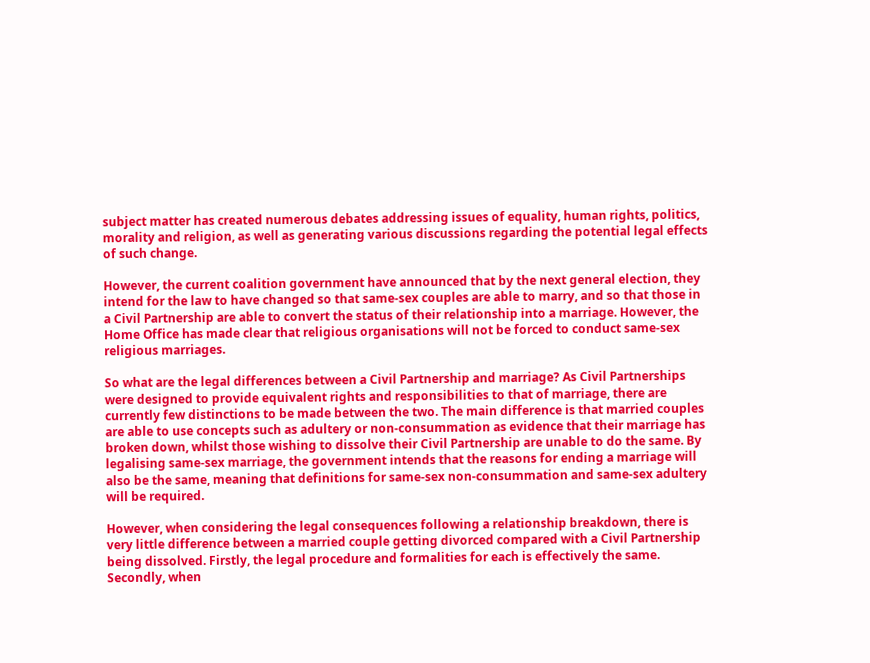subject matter has created numerous debates addressing issues of equality, human rights, politics, morality and religion, as well as generating various discussions regarding the potential legal effects of such change.

However, the current coalition government have announced that by the next general election, they intend for the law to have changed so that same-sex couples are able to marry, and so that those in a Civil Partnership are able to convert the status of their relationship into a marriage. However, the Home Office has made clear that religious organisations will not be forced to conduct same-sex religious marriages.

So what are the legal differences between a Civil Partnership and marriage? As Civil Partnerships were designed to provide equivalent rights and responsibilities to that of marriage, there are currently few distinctions to be made between the two. The main difference is that married couples are able to use concepts such as adultery or non-consummation as evidence that their marriage has broken down, whilst those wishing to dissolve their Civil Partnership are unable to do the same. By legalising same-sex marriage, the government intends that the reasons for ending a marriage will also be the same, meaning that definitions for same-sex non-consummation and same-sex adultery will be required.

However, when considering the legal consequences following a relationship breakdown, there is very little difference between a married couple getting divorced compared with a Civil Partnership being dissolved. Firstly, the legal procedure and formalities for each is effectively the same. Secondly, when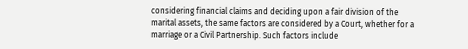considering financial claims and deciding upon a fair division of the marital assets, the same factors are considered by a Court, whether for a marriage or a Civil Partnership. Such factors include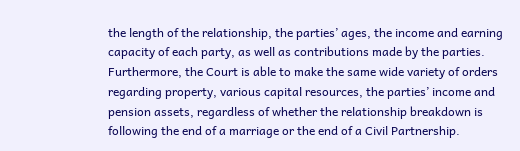the length of the relationship, the parties’ ages, the income and earning capacity of each party, as well as contributions made by the parties. Furthermore, the Court is able to make the same wide variety of orders regarding property, various capital resources, the parties’ income and pension assets, regardless of whether the relationship breakdown is following the end of a marriage or the end of a Civil Partnership.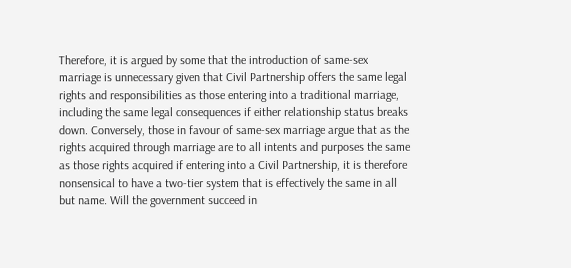Therefore, it is argued by some that the introduction of same-sex marriage is unnecessary given that Civil Partnership offers the same legal rights and responsibilities as those entering into a traditional marriage, including the same legal consequences if either relationship status breaks down. Conversely, those in favour of same-sex marriage argue that as the rights acquired through marriage are to all intents and purposes the same as those rights acquired if entering into a Civil Partnership, it is therefore nonsensical to have a two-tier system that is effectively the same in all but name. Will the government succeed in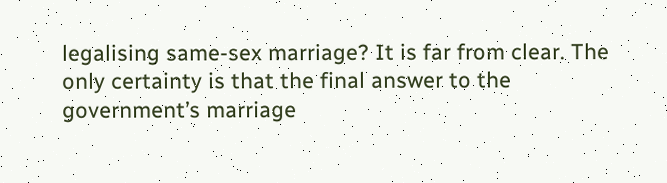legalising same-sex marriage? It is far from clear. The only certainty is that the final answer to the government’s marriage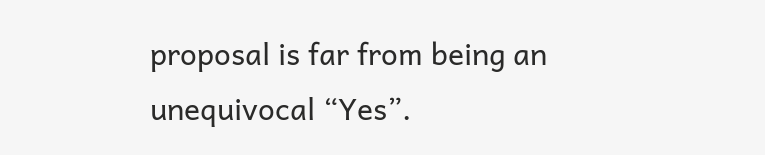proposal is far from being an unequivocal “Yes”.